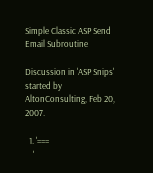Simple Classic ASP Send Email Subroutine

Discussion in 'ASP Snips' started by AltonConsulting, Feb 20, 2007.

  1. '===
    '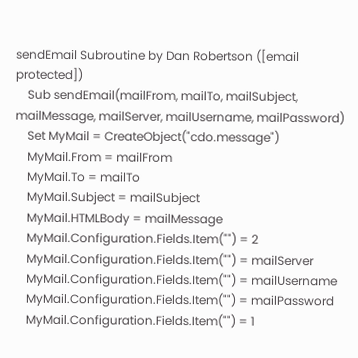sendEmail Subroutine by Dan Robertson ([email protected])
    Sub sendEmail(mailFrom, mailTo, mailSubject, mailMessage, mailServer, mailUsername, mailPassword)
    Set MyMail = CreateObject("cdo.message")
    MyMail.From = mailFrom
    MyMail.To = mailTo
    MyMail.Subject = mailSubject
    MyMail.HTMLBody = mailMessage
    MyMail.Configuration.Fields.Item("") = 2
    MyMail.Configuration.Fields.Item("") = mailServer
    MyMail.Configuration.Fields.Item("") = mailUsername
    MyMail.Configuration.Fields.Item("") = mailPassword
    MyMail.Configuration.Fields.Item("") = 1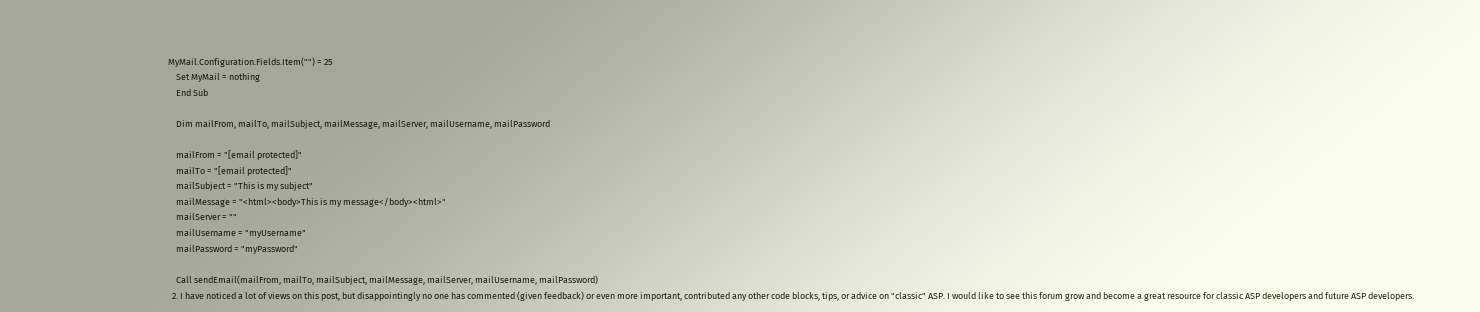MyMail.Configuration.Fields.Item("") = 25
    Set MyMail = nothing
    End Sub

    Dim mailFrom, mailTo, mailSubject, mailMessage, mailServer, mailUsername, mailPassword

    mailFrom = "[email protected]"
    mailTo = "[email protected]"
    mailSubject = "This is my subject"
    mailMessage = "<html><body>This is my message</body><html>"
    mailServer = ""
    mailUsername = "myUsername"
    mailPassword = "myPassword"

    Call sendEmail(mailFrom, mailTo, mailSubject, mailMessage, mailServer, mailUsername, mailPassword)
  2. I have noticed a lot of views on this post, but disappointingly no one has commented (given feedback) or even more important, contributed any other code blocks, tips, or advice on "classic" ASP. I would like to see this forum grow and become a great resource for classic ASP developers and future ASP developers.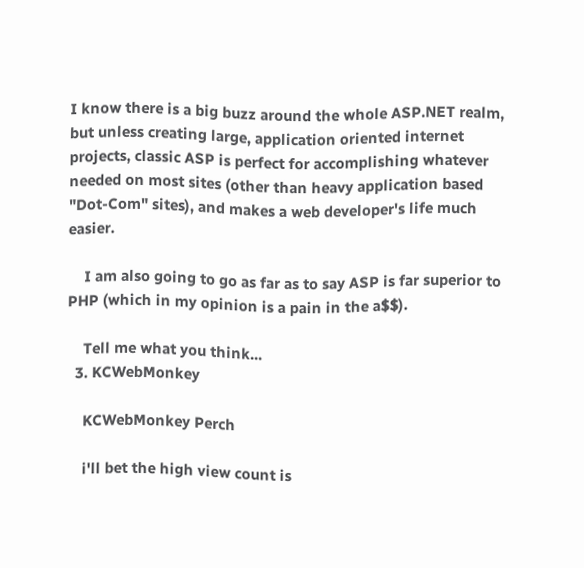I know there is a big buzz around the whole ASP.NET realm, but unless creating large, application oriented internet projects, classic ASP is perfect for accomplishing whatever needed on most sites (other than heavy application based "Dot-Com" sites), and makes a web developer's life much easier.

    I am also going to go as far as to say ASP is far superior to PHP (which in my opinion is a pain in the a$$).

    Tell me what you think...
  3. KCWebMonkey

    KCWebMonkey Perch

    i'll bet the high view count is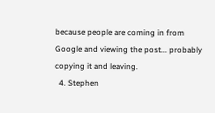because people are coming in from Google and viewing the post... probably copying it and leaving.
  4. Stephen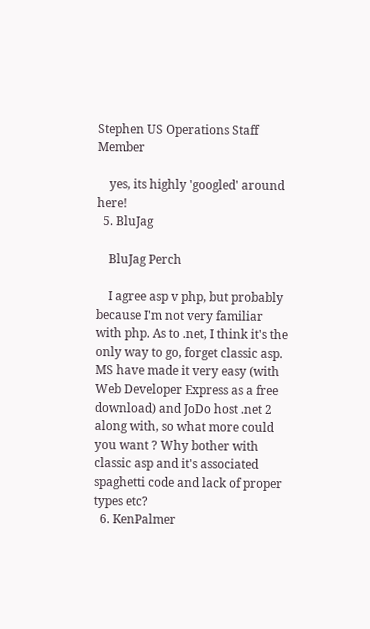Stephen US Operations Staff Member

    yes, its highly 'googled' around here!
  5. BluJag

    BluJag Perch

    I agree asp v php, but probably because I'm not very familiar with php. As to .net, I think it's the only way to go, forget classic asp. MS have made it very easy (with Web Developer Express as a free download) and JoDo host .net 2 along with, so what more could you want ? Why bother with classic asp and it's associated spaghetti code and lack of proper types etc?
  6. KenPalmer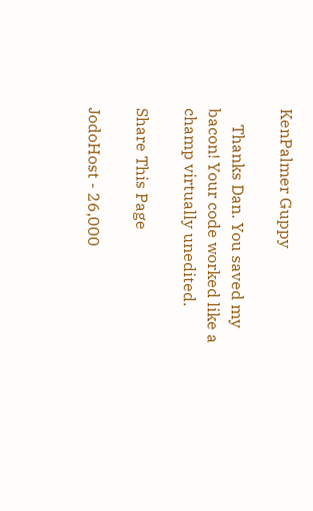KenPalmer Guppy

    Thanks Dan. You saved my bacon! Your code worked like a champ virtually unedited.

Share This Page

JodoHost - 26,000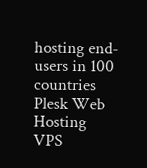hosting end-users in 100 countries
Plesk Web Hosting
VPS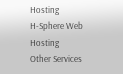Hosting
H-Sphere Web Hosting
Other Services